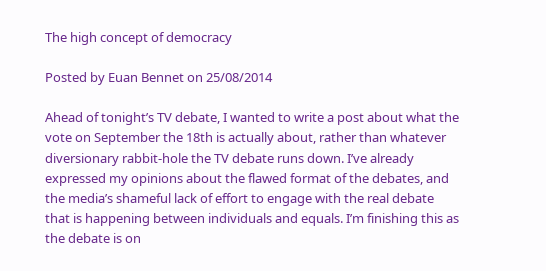The high concept of democracy

Posted by Euan Bennet on 25/08/2014

Ahead of tonight’s TV debate, I wanted to write a post about what the vote on September the 18th is actually about, rather than whatever diversionary rabbit-hole the TV debate runs down. I’ve already expressed my opinions about the flawed format of the debates, and the media’s shameful lack of effort to engage with the real debate that is happening between individuals and equals. I’m finishing this as the debate is on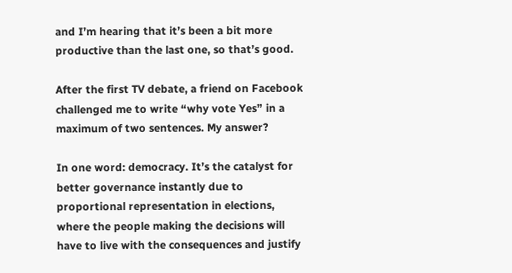and I’m hearing that it’s been a bit more productive than the last one, so that’s good.

After the first TV debate, a friend on Facebook challenged me to write “why vote Yes” in a maximum of two sentences. My answer?

In one word: democracy. It’s the catalyst for better governance instantly due to proportional representation in elections, where the people making the decisions will have to live with the consequences and justify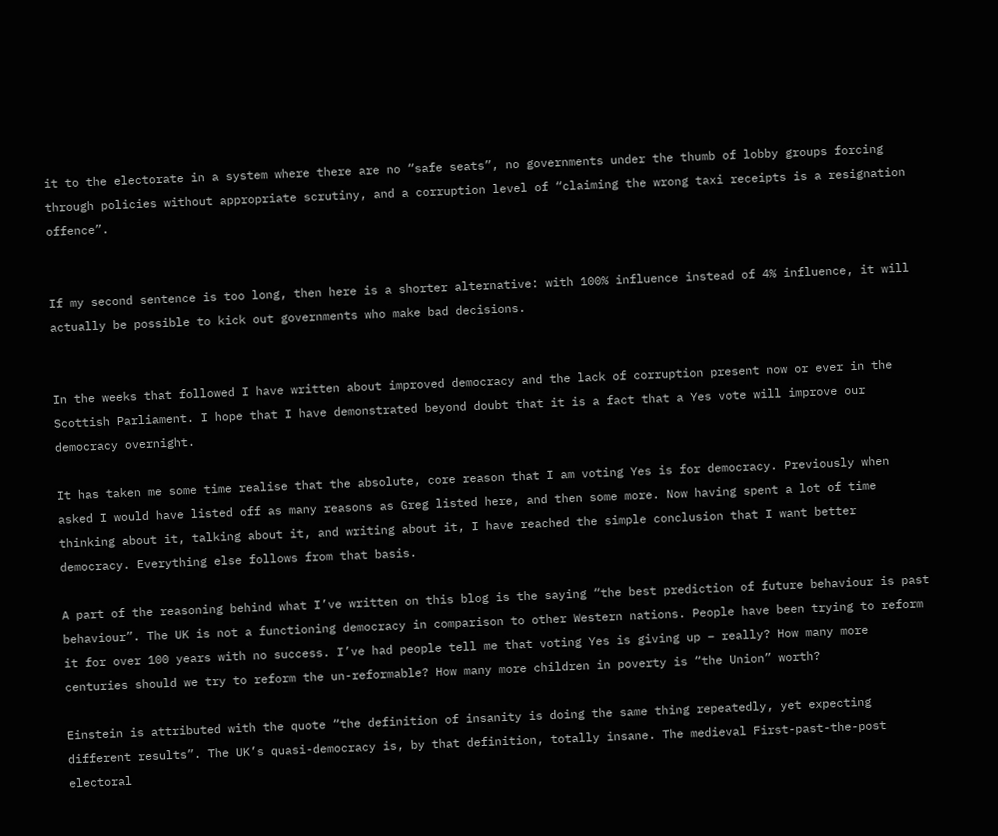it to the electorate in a system where there are no “safe seats”, no governments under the thumb of lobby groups forcing through policies without appropriate scrutiny, and a corruption level of “claiming the wrong taxi receipts is a resignation offence”.


If my second sentence is too long, then here is a shorter alternative: with 100% influence instead of 4% influence, it will actually be possible to kick out governments who make bad decisions.


In the weeks that followed I have written about improved democracy and the lack of corruption present now or ever in the Scottish Parliament. I hope that I have demonstrated beyond doubt that it is a fact that a Yes vote will improve our democracy overnight.

It has taken me some time realise that the absolute, core reason that I am voting Yes is for democracy. Previously when asked I would have listed off as many reasons as Greg listed here, and then some more. Now having spent a lot of time thinking about it, talking about it, and writing about it, I have reached the simple conclusion that I want better democracy. Everything else follows from that basis.

A part of the reasoning behind what I’ve written on this blog is the saying “the best prediction of future behaviour is past behaviour”. The UK is not a functioning democracy in comparison to other Western nations. People have been trying to reform it for over 100 years with no success. I’ve had people tell me that voting Yes is giving up – really? How many more centuries should we try to reform the un-reformable? How many more children in poverty is “the Union” worth?

Einstein is attributed with the quote “the definition of insanity is doing the same thing repeatedly, yet expecting different results”. The UK’s quasi-democracy is, by that definition, totally insane. The medieval First-past-the-post electoral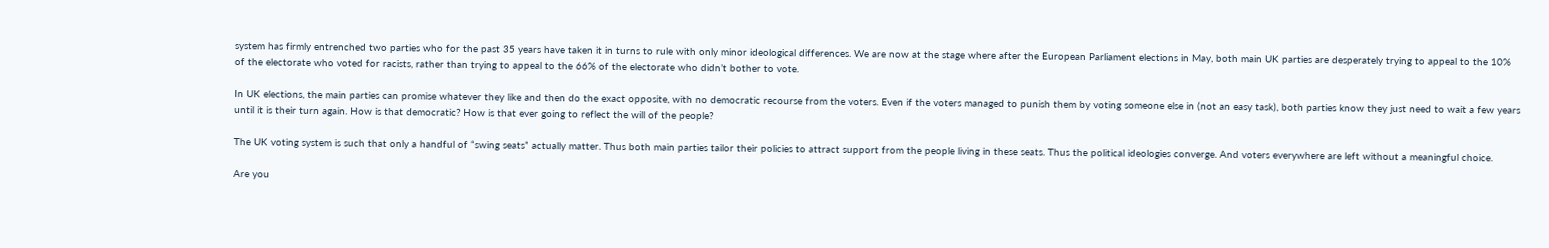system has firmly entrenched two parties who for the past 35 years have taken it in turns to rule with only minor ideological differences. We are now at the stage where after the European Parliament elections in May, both main UK parties are desperately trying to appeal to the 10% of the electorate who voted for racists, rather than trying to appeal to the 66% of the electorate who didn’t bother to vote.

In UK elections, the main parties can promise whatever they like and then do the exact opposite, with no democratic recourse from the voters. Even if the voters managed to punish them by voting someone else in (not an easy task), both parties know they just need to wait a few years until it is their turn again. How is that democratic? How is that ever going to reflect the will of the people?

The UK voting system is such that only a handful of “swing seats” actually matter. Thus both main parties tailor their policies to attract support from the people living in these seats. Thus the political ideologies converge. And voters everywhere are left without a meaningful choice.

Are you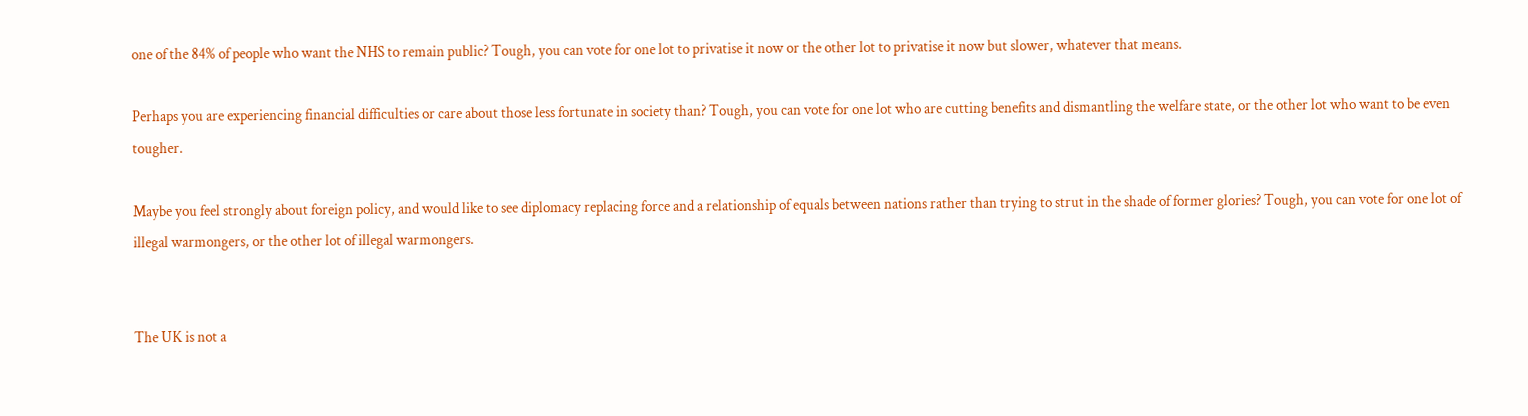one of the 84% of people who want the NHS to remain public? Tough, you can vote for one lot to privatise it now or the other lot to privatise it now but slower, whatever that means.

Perhaps you are experiencing financial difficulties or care about those less fortunate in society than? Tough, you can vote for one lot who are cutting benefits and dismantling the welfare state, or the other lot who want to be even tougher.

Maybe you feel strongly about foreign policy, and would like to see diplomacy replacing force and a relationship of equals between nations rather than trying to strut in the shade of former glories? Tough, you can vote for one lot of illegal warmongers, or the other lot of illegal warmongers.


The UK is not a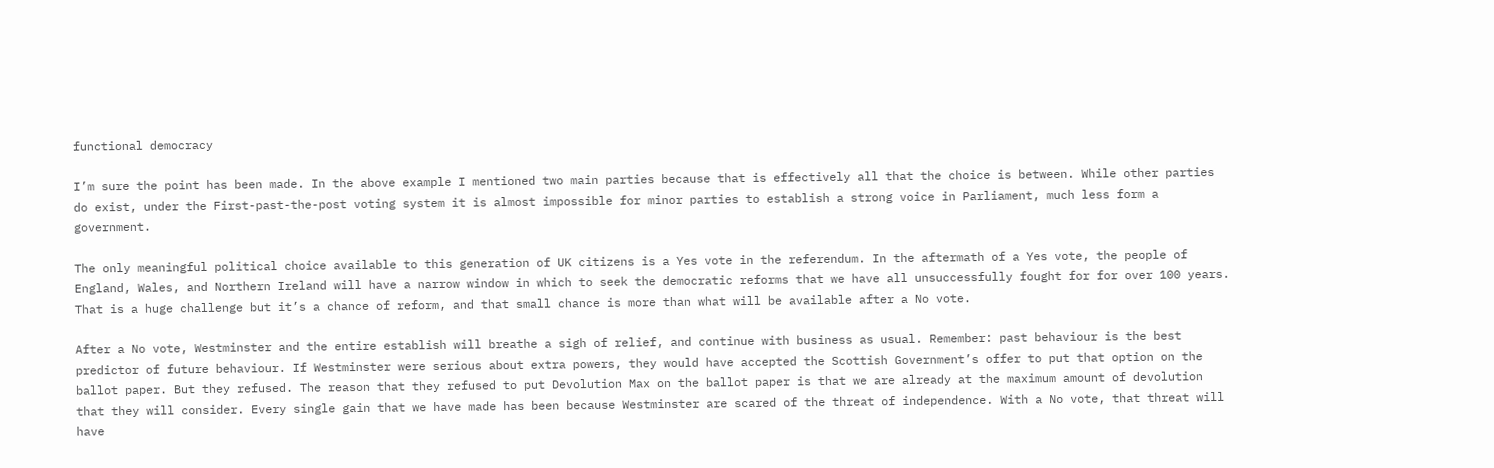functional democracy

I’m sure the point has been made. In the above example I mentioned two main parties because that is effectively all that the choice is between. While other parties do exist, under the First-past-the-post voting system it is almost impossible for minor parties to establish a strong voice in Parliament, much less form a government.

The only meaningful political choice available to this generation of UK citizens is a Yes vote in the referendum. In the aftermath of a Yes vote, the people of England, Wales, and Northern Ireland will have a narrow window in which to seek the democratic reforms that we have all unsuccessfully fought for for over 100 years. That is a huge challenge but it’s a chance of reform, and that small chance is more than what will be available after a No vote.

After a No vote, Westminster and the entire establish will breathe a sigh of relief, and continue with business as usual. Remember: past behaviour is the best predictor of future behaviour. If Westminster were serious about extra powers, they would have accepted the Scottish Government’s offer to put that option on the ballot paper. But they refused. The reason that they refused to put Devolution Max on the ballot paper is that we are already at the maximum amount of devolution that they will consider. Every single gain that we have made has been because Westminster are scared of the threat of independence. With a No vote, that threat will have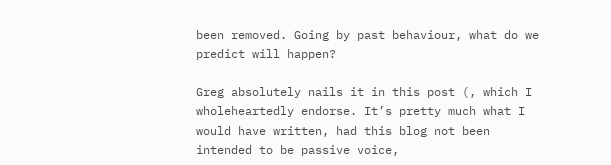been removed. Going by past behaviour, what do we predict will happen?

Greg absolutely nails it in this post (, which I wholeheartedly endorse. It’s pretty much what I would have written, had this blog not been intended to be passive voice,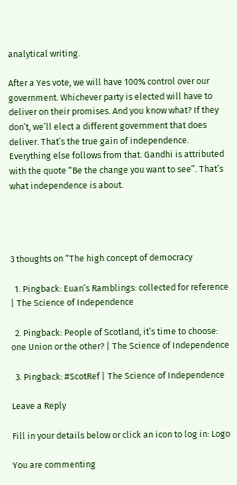analytical writing.

After a Yes vote, we will have 100% control over our government. Whichever party is elected will have to deliver on their promises. And you know what? If they don’t, we’ll elect a different government that does deliver. That’s the true gain of independence. Everything else follows from that. Gandhi is attributed with the quote “Be the change you want to see”. That’s what independence is about.




3 thoughts on “The high concept of democracy

  1. Pingback: Euan’s Ramblings: collected for reference | The Science of Independence

  2. Pingback: People of Scotland, it’s time to choose: one Union or the other? | The Science of Independence

  3. Pingback: #ScotRef | The Science of Independence

Leave a Reply

Fill in your details below or click an icon to log in: Logo

You are commenting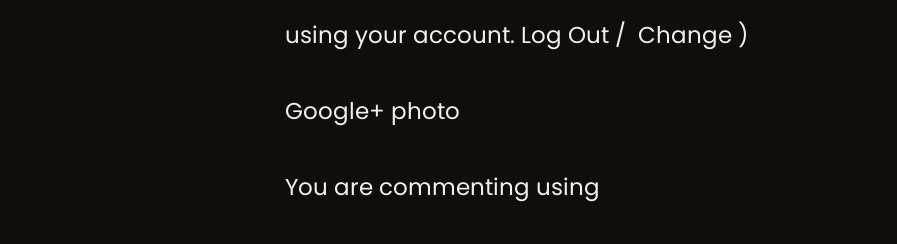using your account. Log Out /  Change )

Google+ photo

You are commenting using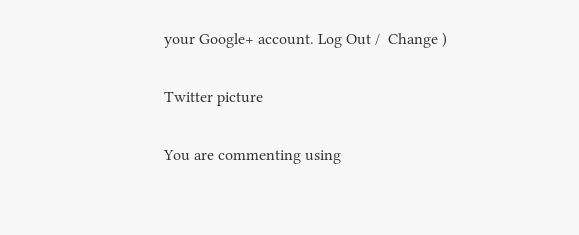your Google+ account. Log Out /  Change )

Twitter picture

You are commenting using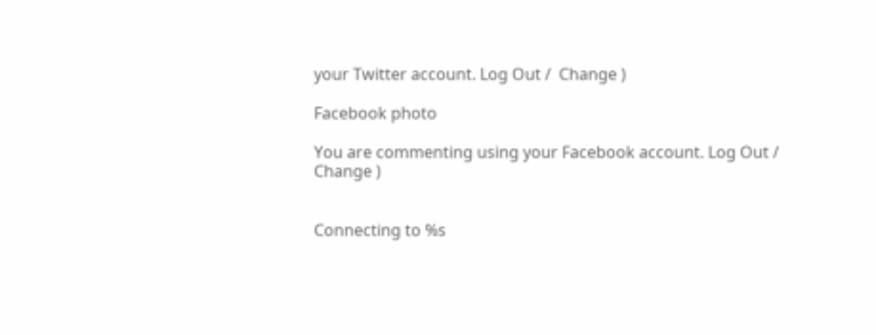your Twitter account. Log Out /  Change )

Facebook photo

You are commenting using your Facebook account. Log Out /  Change )


Connecting to %s